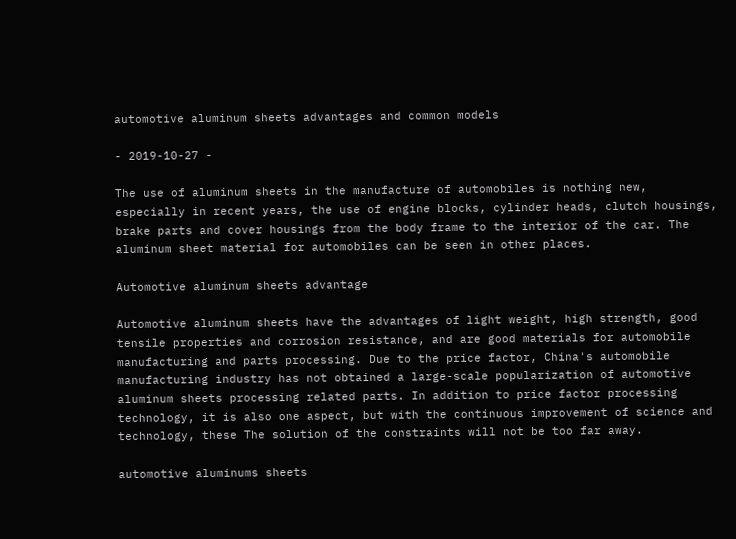automotive aluminum sheets advantages and common models

- 2019-10-27 -

The use of aluminum sheets in the manufacture of automobiles is nothing new, especially in recent years, the use of engine blocks, cylinder heads, clutch housings, brake parts and cover housings from the body frame to the interior of the car. The aluminum sheet material for automobiles can be seen in other places.

Automotive aluminum sheets advantage

Automotive aluminum sheets have the advantages of light weight, high strength, good tensile properties and corrosion resistance, and are good materials for automobile manufacturing and parts processing. Due to the price factor, China's automobile manufacturing industry has not obtained a large-scale popularization of automotive aluminum sheets processing related parts. In addition to price factor processing technology, it is also one aspect, but with the continuous improvement of science and technology, these The solution of the constraints will not be too far away.

automotive aluminums sheets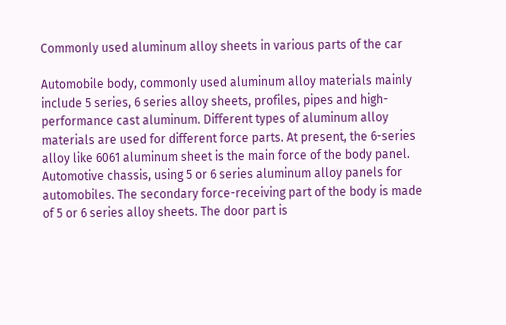Commonly used aluminum alloy sheets in various parts of the car

Automobile body, commonly used aluminum alloy materials mainly include 5 series, 6 series alloy sheets, profiles, pipes and high-performance cast aluminum. Different types of aluminum alloy materials are used for different force parts. At present, the 6-series alloy like 6061 aluminum sheet is the main force of the body panel. Automotive chassis, using 5 or 6 series aluminum alloy panels for automobiles. The secondary force-receiving part of the body is made of 5 or 6 series alloy sheets. The door part is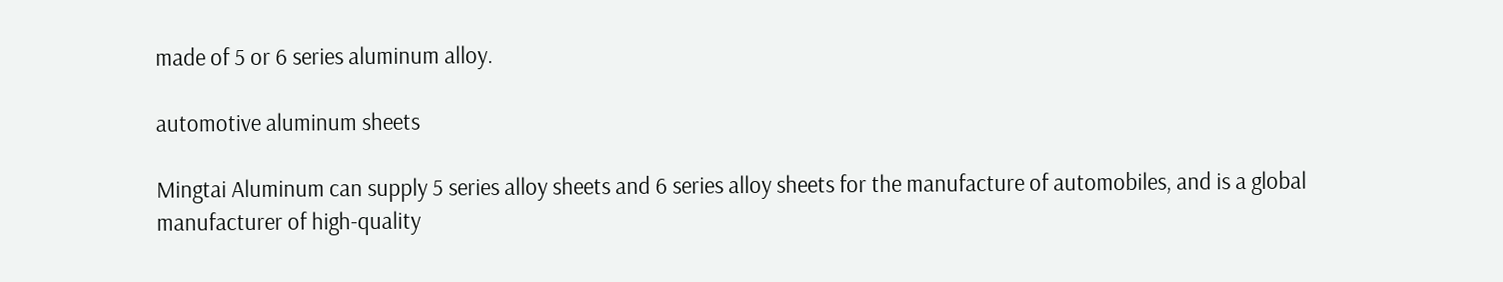made of 5 or 6 series aluminum alloy.

automotive aluminum sheets

Mingtai Aluminum can supply 5 series alloy sheets and 6 series alloy sheets for the manufacture of automobiles, and is a global manufacturer of high-quality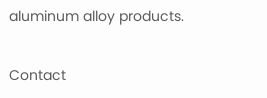aluminum alloy products.

Contact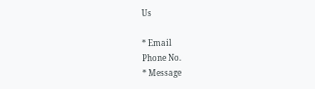Us

* Email
Phone No.
* Message